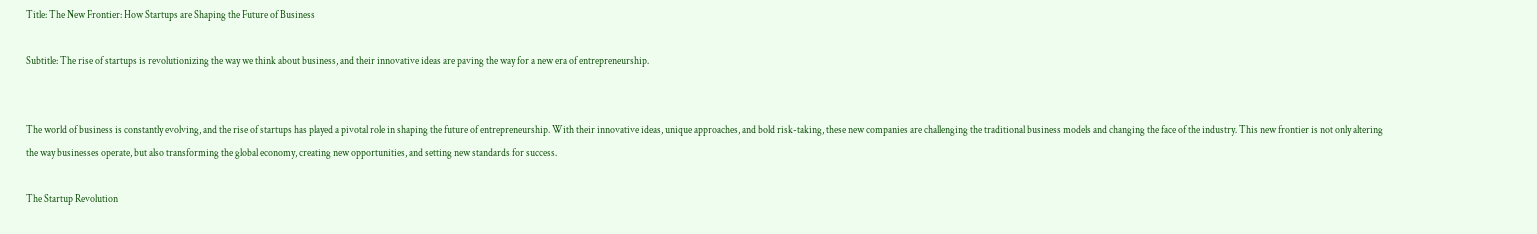Title: The New Frontier: How Startups are Shaping the Future of Business

Subtitle: The rise of startups is revolutionizing the way we think about business, and their innovative ideas are paving the way for a new era of entrepreneurship.


The world of business is constantly evolving, and the rise of startups has played a pivotal role in shaping the future of entrepreneurship. With their innovative ideas, unique approaches, and bold risk-taking, these new companies are challenging the traditional business models and changing the face of the industry. This new frontier is not only altering the way businesses operate, but also transforming the global economy, creating new opportunities, and setting new standards for success.

The Startup Revolution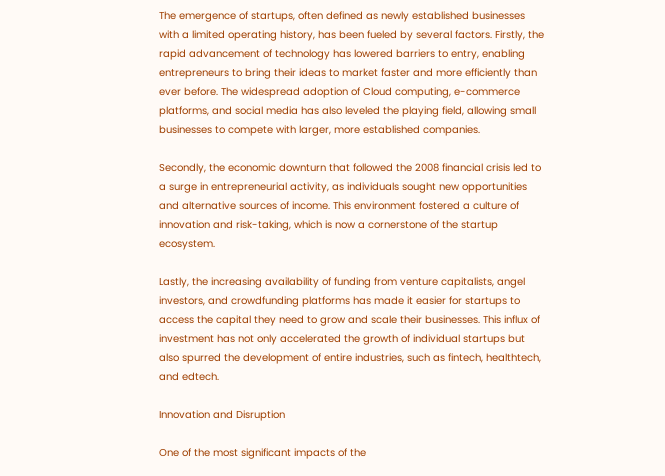The emergence of startups, often defined as newly established businesses with a limited operating history, has been fueled by several factors. Firstly, the rapid advancement of technology has lowered barriers to entry, enabling entrepreneurs to bring their ideas to market faster and more efficiently than ever before. The widespread adoption of Cloud computing, e-commerce platforms, and social media has also leveled the playing field, allowing small businesses to compete with larger, more established companies.

Secondly, the economic downturn that followed the 2008 financial crisis led to a surge in entrepreneurial activity, as individuals sought new opportunities and alternative sources of income. This environment fostered a culture of innovation and risk-taking, which is now a cornerstone of the startup ecosystem.

Lastly, the increasing availability of funding from venture capitalists, angel investors, and crowdfunding platforms has made it easier for startups to access the capital they need to grow and scale their businesses. This influx of investment has not only accelerated the growth of individual startups but also spurred the development of entire industries, such as fintech, healthtech, and edtech.

Innovation and Disruption

One of the most significant impacts of the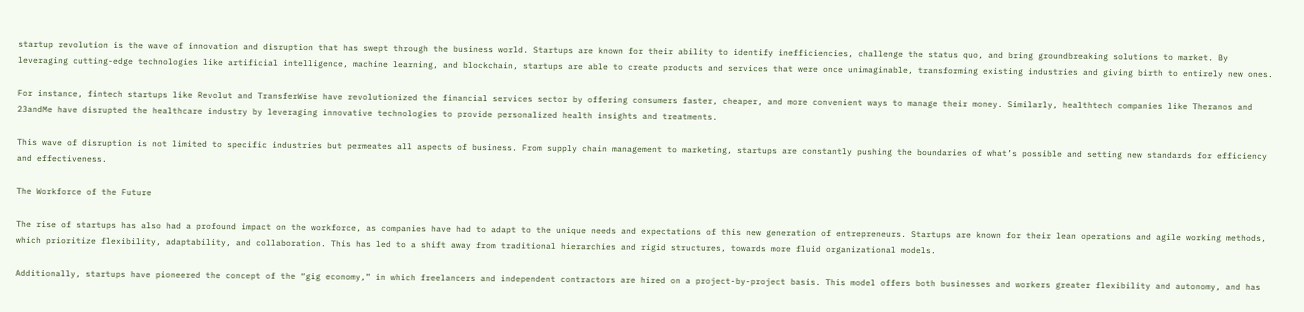startup revolution is the wave of innovation and disruption that has swept through the business world. Startups are known for their ability to identify inefficiencies, challenge the status quo, and bring groundbreaking solutions to market. By leveraging cutting-edge technologies like artificial intelligence, machine learning, and blockchain, startups are able to create products and services that were once unimaginable, transforming existing industries and giving birth to entirely new ones.

For instance, fintech startups like Revolut and TransferWise have revolutionized the financial services sector by offering consumers faster, cheaper, and more convenient ways to manage their money. Similarly, healthtech companies like Theranos and 23andMe have disrupted the healthcare industry by leveraging innovative technologies to provide personalized health insights and treatments.

This wave of disruption is not limited to specific industries but permeates all aspects of business. From supply chain management to marketing, startups are constantly pushing the boundaries of what’s possible and setting new standards for efficiency and effectiveness.

The Workforce of the Future

The rise of startups has also had a profound impact on the workforce, as companies have had to adapt to the unique needs and expectations of this new generation of entrepreneurs. Startups are known for their lean operations and agile working methods, which prioritize flexibility, adaptability, and collaboration. This has led to a shift away from traditional hierarchies and rigid structures, towards more fluid organizational models.

Additionally, startups have pioneered the concept of the “gig economy,” in which freelancers and independent contractors are hired on a project-by-project basis. This model offers both businesses and workers greater flexibility and autonomy, and has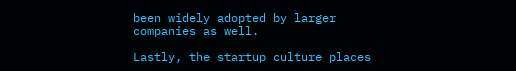been widely adopted by larger companies as well.

Lastly, the startup culture places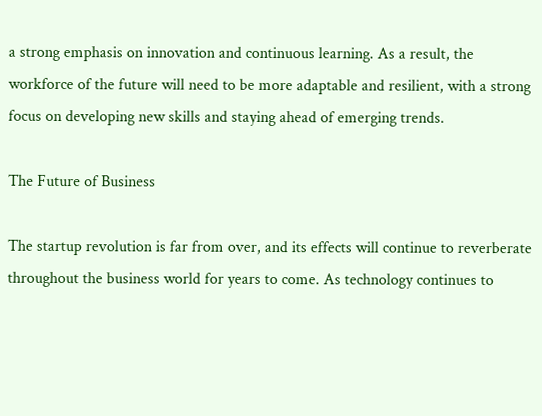a strong emphasis on innovation and continuous learning. As a result, the workforce of the future will need to be more adaptable and resilient, with a strong focus on developing new skills and staying ahead of emerging trends.

The Future of Business

The startup revolution is far from over, and its effects will continue to reverberate throughout the business world for years to come. As technology continues to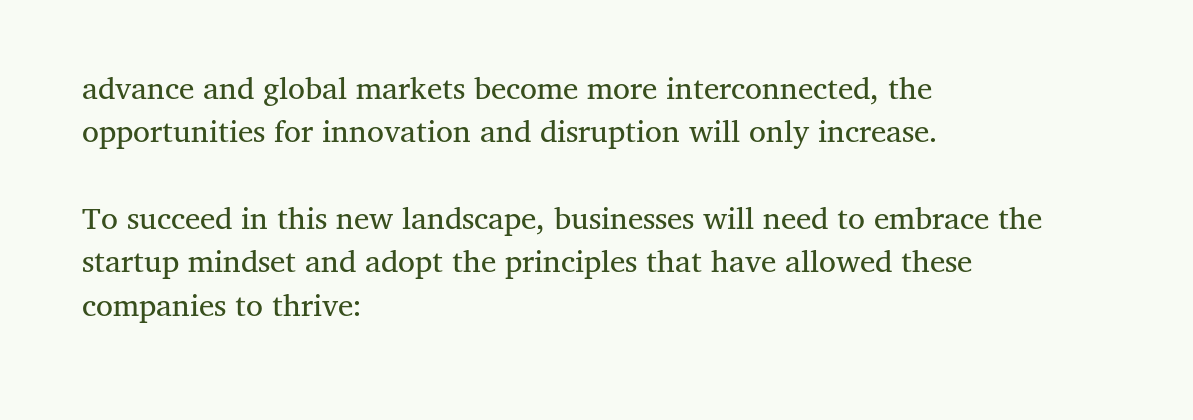advance and global markets become more interconnected, the opportunities for innovation and disruption will only increase.

To succeed in this new landscape, businesses will need to embrace the startup mindset and adopt the principles that have allowed these companies to thrive: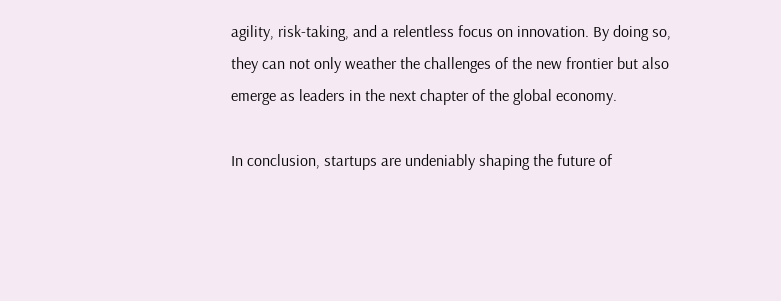agility, risk-taking, and a relentless focus on innovation. By doing so, they can not only weather the challenges of the new frontier but also emerge as leaders in the next chapter of the global economy.

In conclusion, startups are undeniably shaping the future of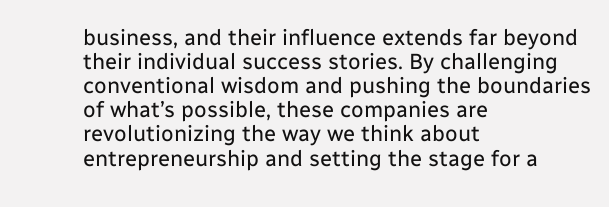business, and their influence extends far beyond their individual success stories. By challenging conventional wisdom and pushing the boundaries of what’s possible, these companies are revolutionizing the way we think about entrepreneurship and setting the stage for a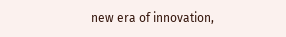new era of innovation,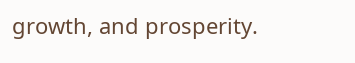growth, and prosperity.